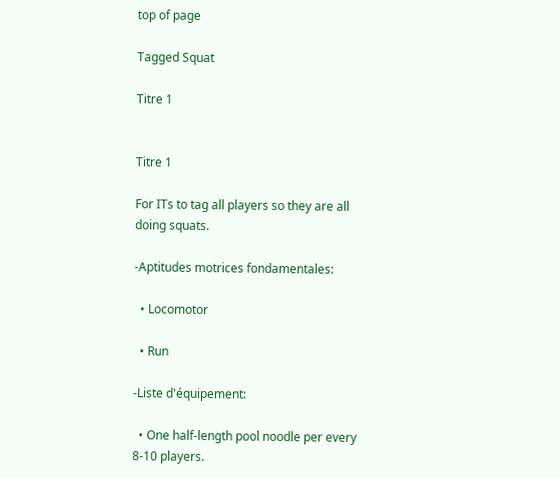top of page

Tagged Squat

Titre 1


Titre 1

For ITs to tag all players so they are all doing squats.

-Aptitudes motrices fondamentales:

  • Locomotor

  • Run

-Liste d'équipement:

  • One half-length pool noodle per every 8-10 players.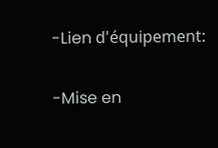-Lien d'équipement:

-Mise en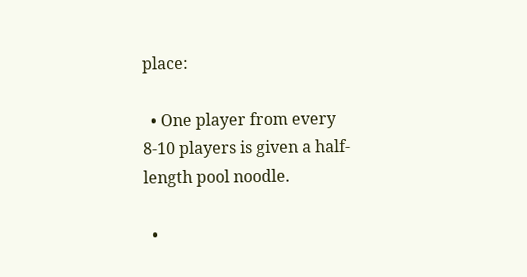place:

  • One player from every 8-10 players is given a half-length pool noodle.

  •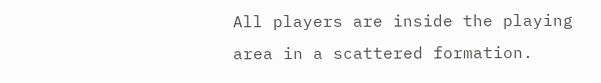All players are inside the playing area in a scattered formation.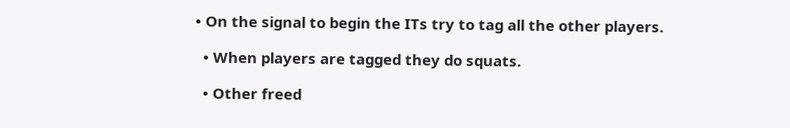• On the signal to begin the ITs try to tag all the other players.

  • When players are tagged they do squats.

  • Other freed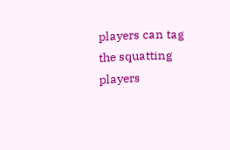players can tag the squatting players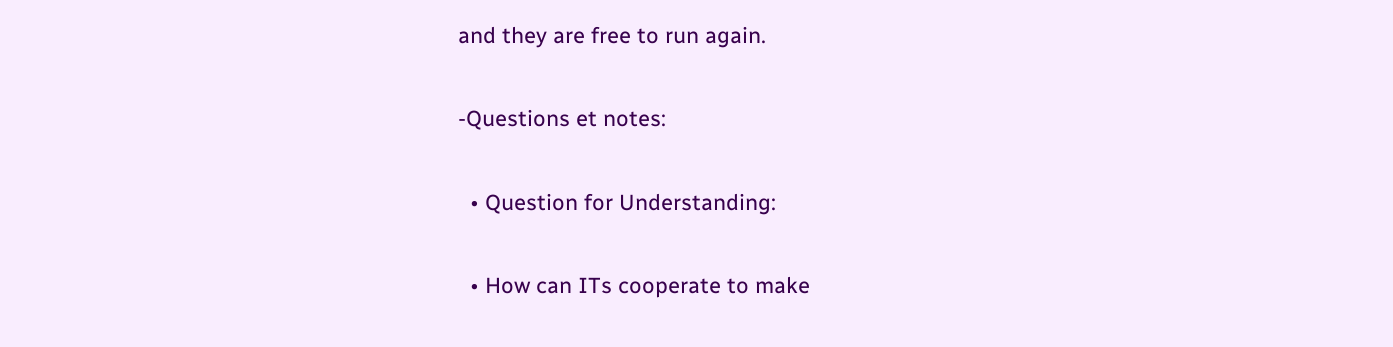and they are free to run again.

-Questions et notes:

  • Question for Understanding:

  • How can ITs cooperate to make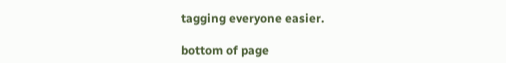tagging everyone easier.

bottom of page